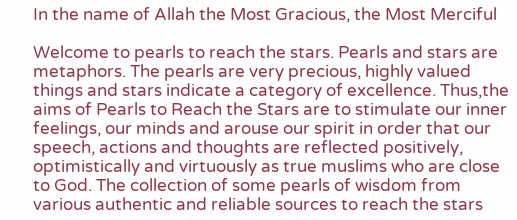In the name of Allah the Most Gracious, the Most Merciful

Welcome to pearls to reach the stars. Pearls and stars are metaphors. The pearls are very precious, highly valued things and stars indicate a category of excellence. Thus,the aims of Pearls to Reach the Stars are to stimulate our inner feelings, our minds and arouse our spirit in order that our speech, actions and thoughts are reflected positively, optimistically and virtuously as true muslims who are close to God. The collection of some pearls of wisdom from various authentic and reliable sources to reach the stars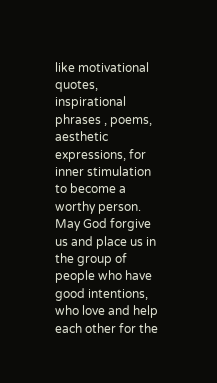like motivational quotes, inspirational phrases , poems, aesthetic expressions, for inner stimulation to become a worthy person. May God forgive us and place us in the group of people who have good intentions, who love and help each other for the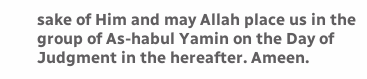sake of Him and may Allah place us in the group of As-habul Yamin on the Day of Judgment in the hereafter. Ameen.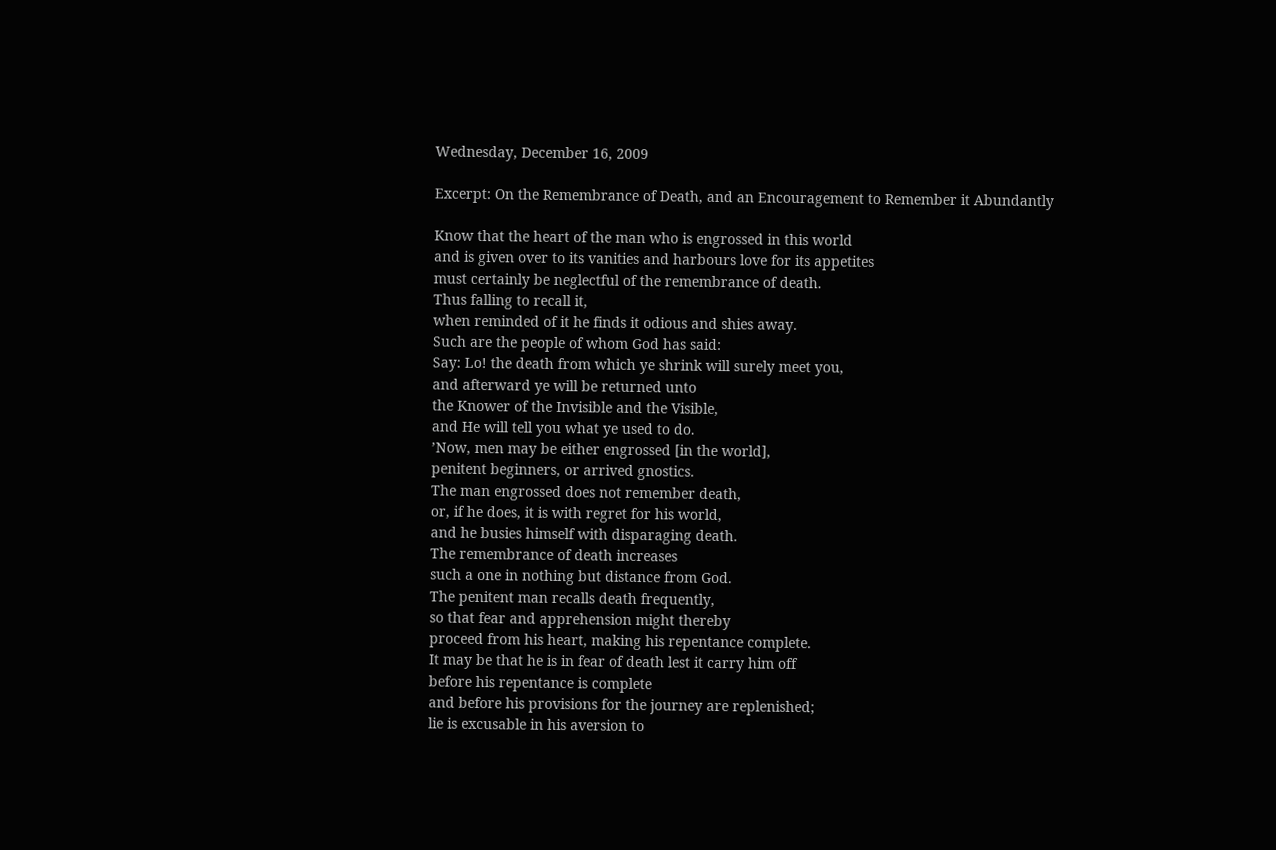Wednesday, December 16, 2009

Excerpt: On the Remembrance of Death, and an Encouragement to Remember it Abundantly

Know that the heart of the man who is engrossed in this world
and is given over to its vanities and harbours love for its appetites
must certainly be neglectful of the remembrance of death.
Thus falling to recall it,
when reminded of it he finds it odious and shies away.
Such are the people of whom God has said:
Say: Lo! the death from which ye shrink will surely meet you,
and afterward ye will be returned unto
the Knower of the Invisible and the Visible,
and He will tell you what ye used to do.
’Now, men may be either engrossed [in the world],
penitent beginners, or arrived gnostics.
The man engrossed does not remember death,
or, if he does, it is with regret for his world,
and he busies himself with disparaging death.
The remembrance of death increases
such a one in nothing but distance from God.
The penitent man recalls death frequently,
so that fear and apprehension might thereby
proceed from his heart, making his repentance complete.
It may be that he is in fear of death lest it carry him off
before his repentance is complete
and before his provisions for the journey are replenished;
lie is excusable in his aversion to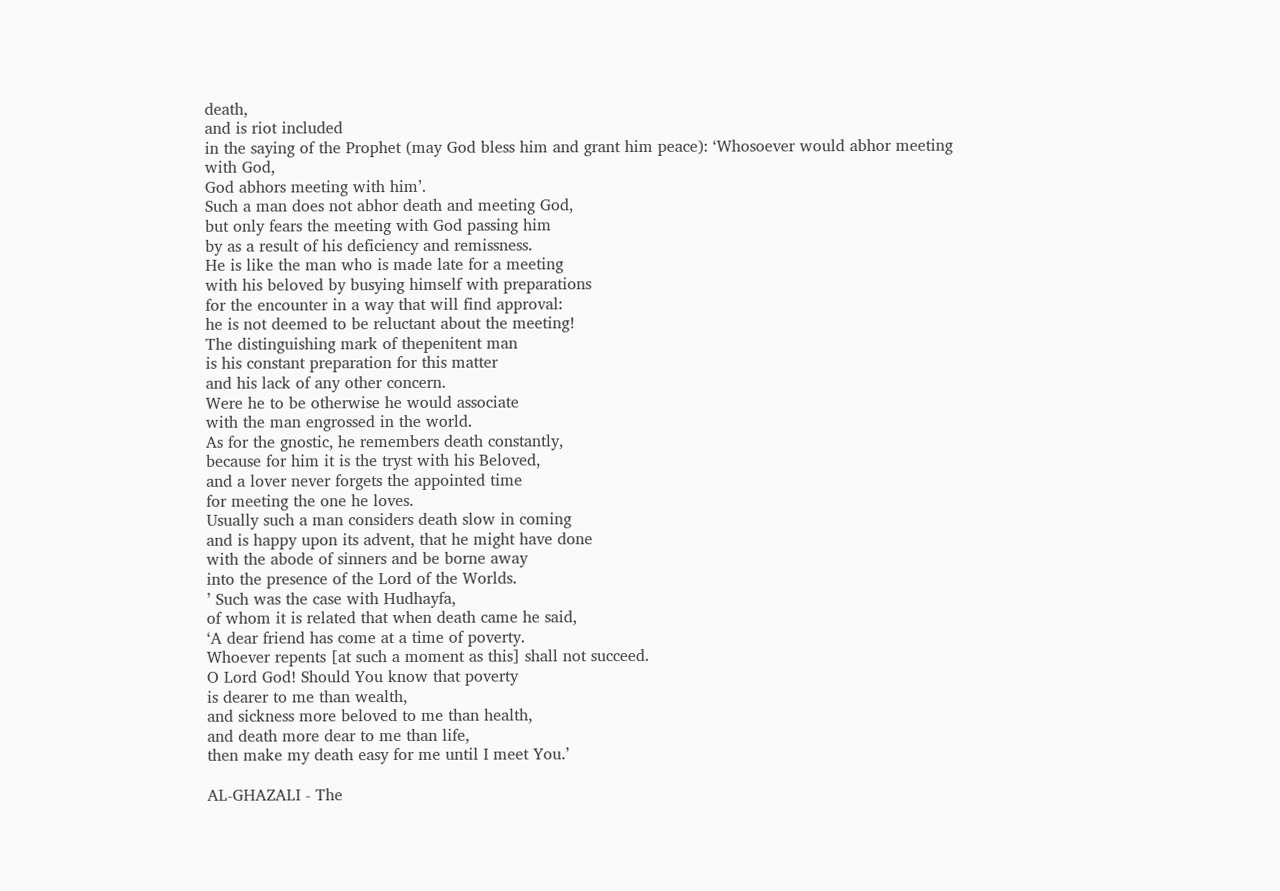death,
and is riot included
in the saying of the Prophet (may God bless him and grant him peace): ‘Whosoever would abhor meeting with God,
God abhors meeting with him’.
Such a man does not abhor death and meeting God,
but only fears the meeting with God passing him
by as a result of his deficiency and remissness.
He is like the man who is made late for a meeting
with his beloved by busying himself with preparations
for the encounter in a way that will find approval:
he is not deemed to be reluctant about the meeting!
The distinguishing mark of thepenitent man
is his constant preparation for this matter
and his lack of any other concern.
Were he to be otherwise he would associate
with the man engrossed in the world.
As for the gnostic, he remembers death constantly,
because for him it is the tryst with his Beloved,
and a lover never forgets the appointed time
for meeting the one he loves.
Usually such a man considers death slow in coming
and is happy upon its advent, that he might have done
with the abode of sinners and be borne away
into the presence of the Lord of the Worlds.
’ Such was the case with Hudhayfa,
of whom it is related that when death came he said,
‘A dear friend has come at a time of poverty.
Whoever repents [at such a moment as this] shall not succeed.
O Lord God! Should You know that poverty
is dearer to me than wealth,
and sickness more beloved to me than health,
and death more dear to me than life,
then make my death easy for me until I meet You.’

AL-GHAZALI - The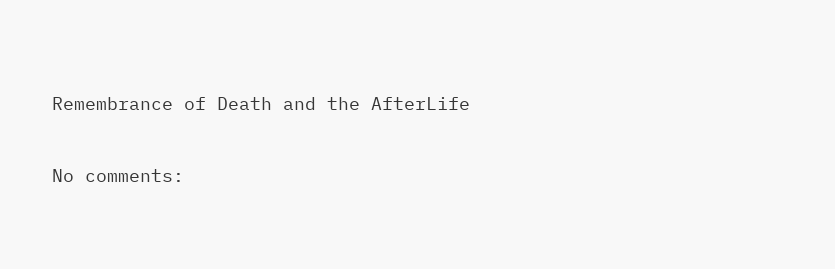Remembrance of Death and the AfterLife

No comments: